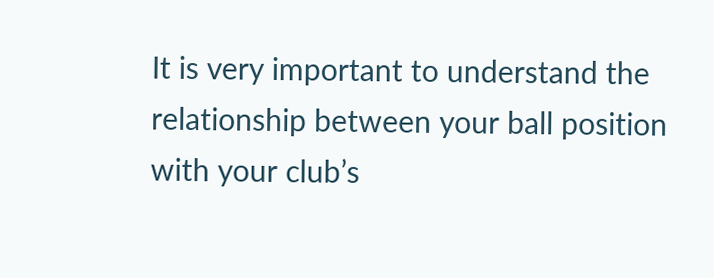It is very important to understand the relationship between your ball position with your club’s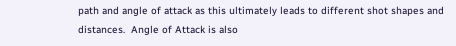path and angle of attack as this ultimately leads to different shot shapes and distances.  Angle of Attack is also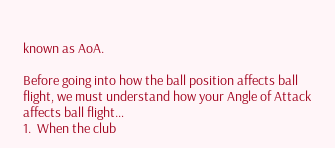known as AoA.

Before going into how the ball position affects ball flight, we must understand how your Angle of Attack affects ball flight…
1.  When the club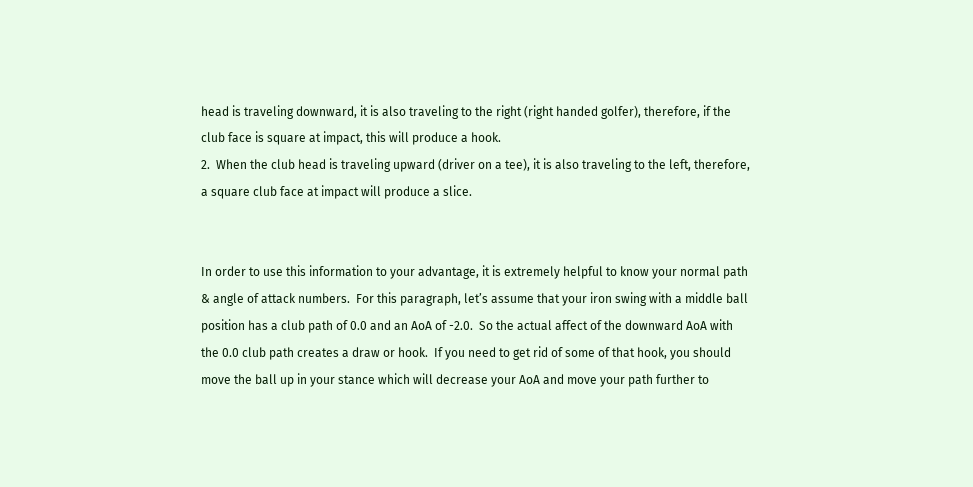head is traveling downward, it is also traveling to the right (right handed golfer), therefore, if the club face is square at impact, this will produce a hook.
2.  When the club head is traveling upward (driver on a tee), it is also traveling to the left, therefore, a square club face at impact will produce a slice.


In order to use this information to your advantage, it is extremely helpful to know your normal path & angle of attack numbers.  For this paragraph, let’s assume that your iron swing with a middle ball position has a club path of 0.0 and an AoA of -2.0.  So the actual affect of the downward AoA with the 0.0 club path creates a draw or hook.  If you need to get rid of some of that hook, you should move the ball up in your stance which will decrease your AoA and move your path further to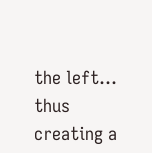the left… thus creating a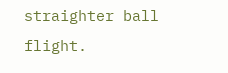straighter ball flight.